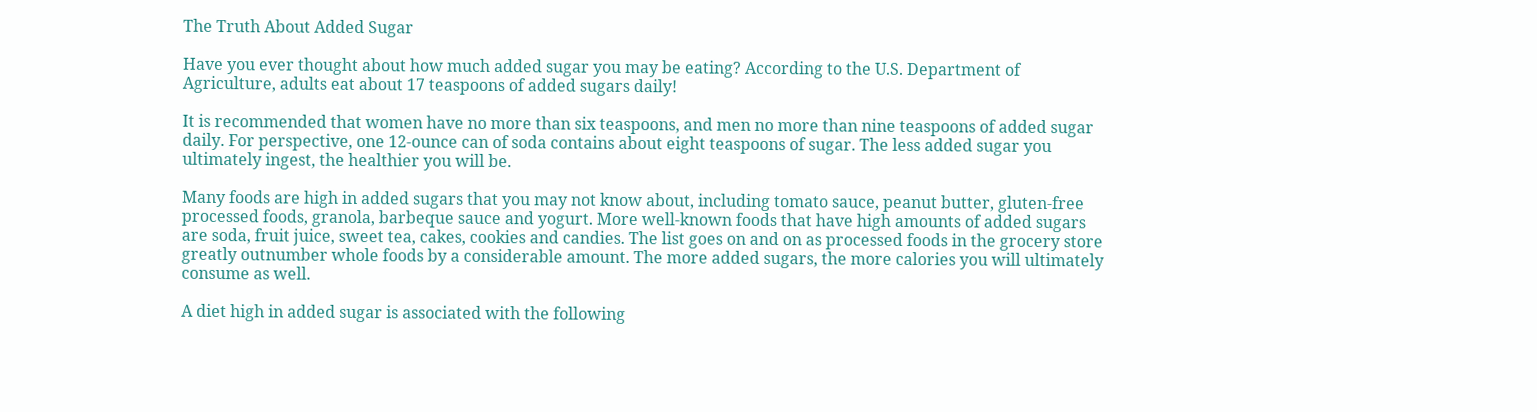The Truth About Added Sugar

Have you ever thought about how much added sugar you may be eating? According to the U.S. Department of Agriculture, adults eat about 17 teaspoons of added sugars daily!

It is recommended that women have no more than six teaspoons, and men no more than nine teaspoons of added sugar daily. For perspective, one 12-ounce can of soda contains about eight teaspoons of sugar. The less added sugar you ultimately ingest, the healthier you will be.

Many foods are high in added sugars that you may not know about, including tomato sauce, peanut butter, gluten-free processed foods, granola, barbeque sauce and yogurt. More well-known foods that have high amounts of added sugars are soda, fruit juice, sweet tea, cakes, cookies and candies. The list goes on and on as processed foods in the grocery store greatly outnumber whole foods by a considerable amount. The more added sugars, the more calories you will ultimately consume as well.

A diet high in added sugar is associated with the following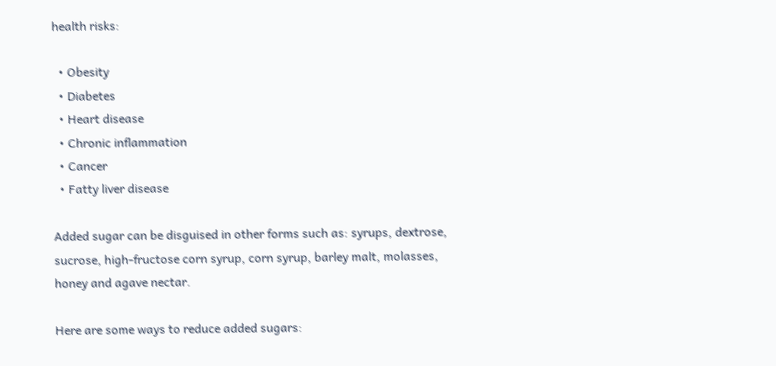health risks:

  • Obesity
  • Diabetes
  • Heart disease
  • Chronic inflammation
  • Cancer
  • Fatty liver disease

Added sugar can be disguised in other forms such as: syrups, dextrose, sucrose, high-fructose corn syrup, corn syrup, barley malt, molasses, honey and agave nectar.

Here are some ways to reduce added sugars: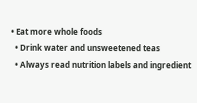• Eat more whole foods
  • Drink water and unsweetened teas
  • Always read nutrition labels and ingredient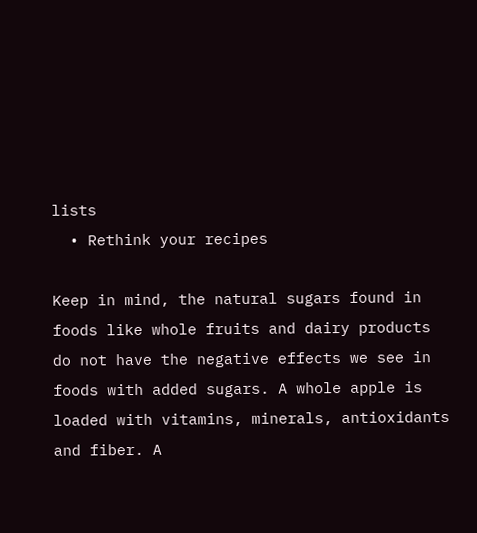lists
  • Rethink your recipes

Keep in mind, the natural sugars found in foods like whole fruits and dairy products do not have the negative effects we see in foods with added sugars. A whole apple is loaded with vitamins, minerals, antioxidants and fiber. A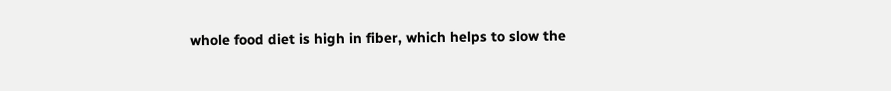whole food diet is high in fiber, which helps to slow the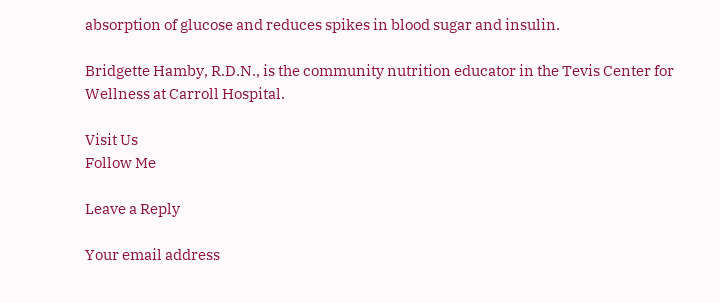absorption of glucose and reduces spikes in blood sugar and insulin.

Bridgette Hamby, R.D.N., is the community nutrition educator in the Tevis Center for Wellness at Carroll Hospital.

Visit Us
Follow Me

Leave a Reply

Your email address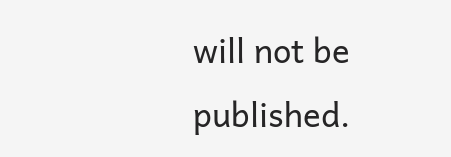will not be published.